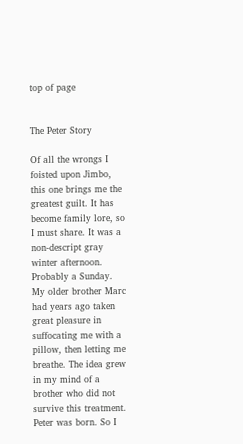top of page


The Peter Story

Of all the wrongs I foisted upon Jimbo, this one brings me the greatest guilt. It has become family lore, so I must share. It was a non-descript gray winter afternoon. Probably a Sunday. My older brother Marc had years ago taken great pleasure in suffocating me with a pillow, then letting me breathe. The idea grew in my mind of a brother who did not survive this treatment. Peter was born. So I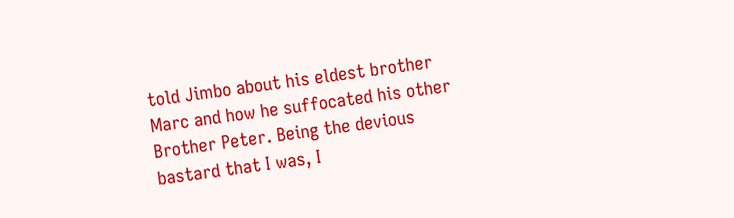told Jimbo about his eldest brother Marc and how he suffocated his other Brother Peter. Being the devious bastard that I was, I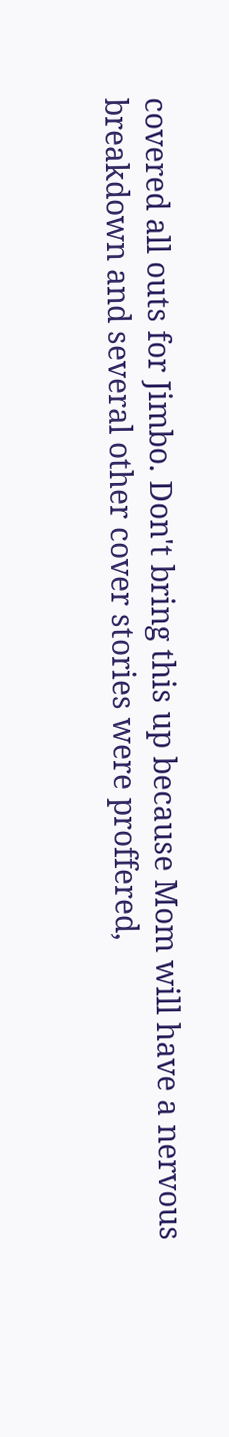covered all outs for Jimbo. Don't bring this up because Mom will have a nervous breakdown and several other cover stories were proffered,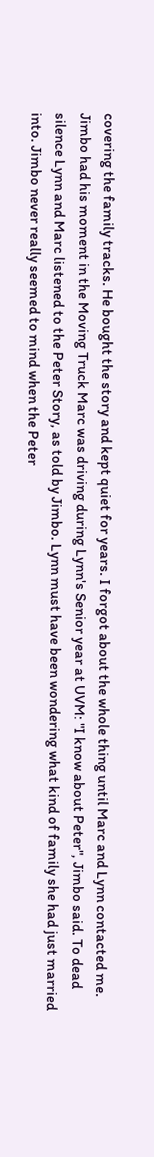covering the family tracks. He bought the story and kept quiet for years. I forgot about the whole thing until Marc and Lynn contacted me. Jimbo had his moment in the Moving Truck Marc was driving during Lynn's Senior year at UVM: "I know about Peter", Jimbo said. To dead silence Lynn and Marc listened to the Peter Story, as told by Jimbo. Lynn must have been wondering what kind of family she had just married into. Jimbo never really seemed to mind when the Peter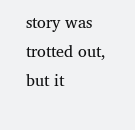story was trotted out, but it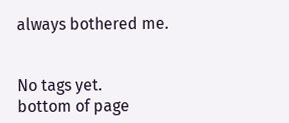always bothered me.


No tags yet.
bottom of page